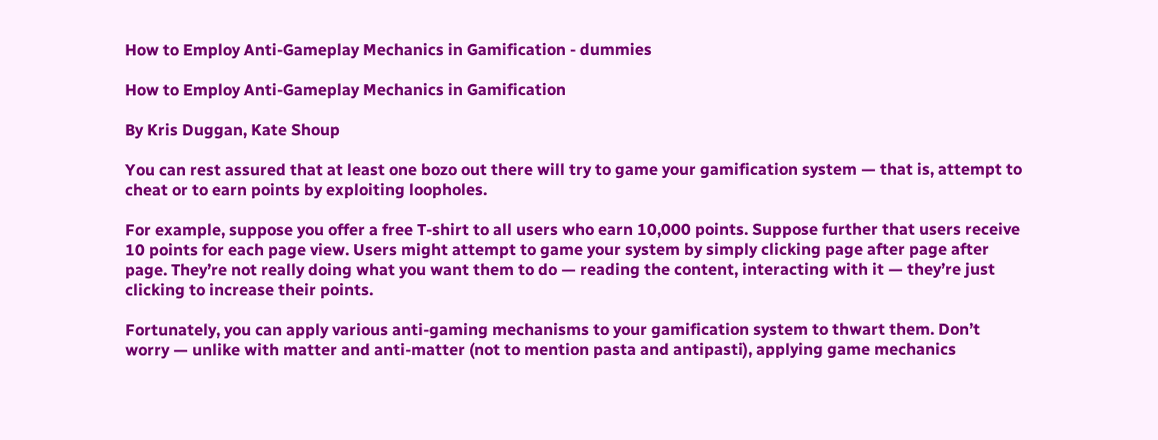How to Employ Anti-Gameplay Mechanics in Gamification - dummies

How to Employ Anti-Gameplay Mechanics in Gamification

By Kris Duggan, Kate Shoup

You can rest assured that at least one bozo out there will try to game your gamification system — that is, attempt to cheat or to earn points by exploiting loopholes.

For example, suppose you offer a free T-shirt to all users who earn 10,000 points. Suppose further that users receive 10 points for each page view. Users might attempt to game your system by simply clicking page after page after page. They’re not really doing what you want them to do — reading the content, interacting with it — they’re just clicking to increase their points.

Fortunately, you can apply various anti-gaming mechanisms to your gamification system to thwart them. Don’t worry — unlike with matter and anti-matter (not to mention pasta and antipasti), applying game mechanics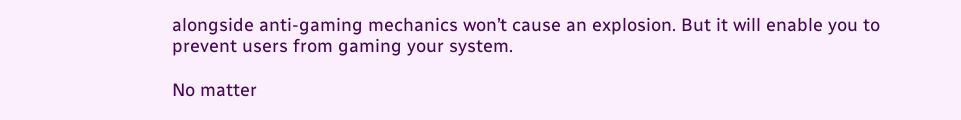alongside anti-gaming mechanics won’t cause an explosion. But it will enable you to prevent users from gaming your system.

No matter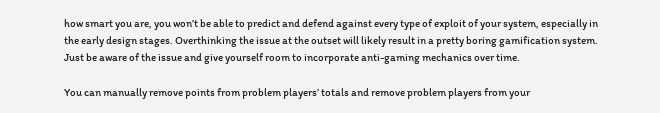how smart you are, you won’t be able to predict and defend against every type of exploit of your system, especially in the early design stages. Overthinking the issue at the outset will likely result in a pretty boring gamification system. Just be aware of the issue and give yourself room to incorporate anti-gaming mechanics over time.

You can manually remove points from problem players’ totals and remove problem players from your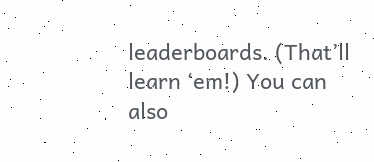leaderboards. (That’ll learn ‘em!) You can also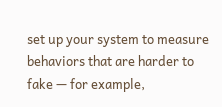set up your system to measure behaviors that are harder to fake — for example,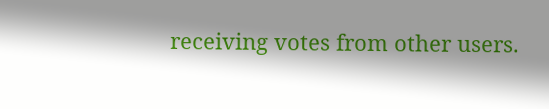receiving votes from other users.